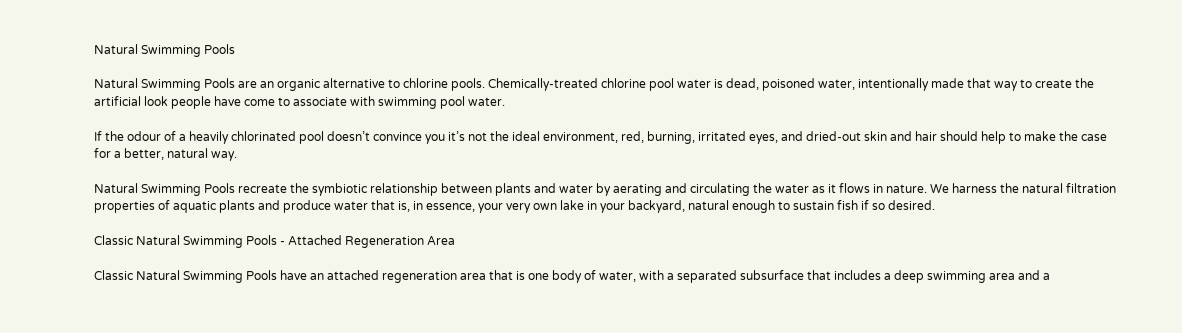Natural Swimming Pools

Natural Swimming Pools are an organic alternative to chlorine pools. Chemically-treated chlorine pool water is dead, poisoned water, intentionally made that way to create the artificial look people have come to associate with swimming pool water.

If the odour of a heavily chlorinated pool doesn’t convince you it’s not the ideal environment, red, burning, irritated eyes, and dried-out skin and hair should help to make the case for a better, natural way.

Natural Swimming Pools recreate the symbiotic relationship between plants and water by aerating and circulating the water as it flows in nature. We harness the natural filtration properties of aquatic plants and produce water that is, in essence, your very own lake in your backyard, natural enough to sustain fish if so desired.

Classic Natural Swimming Pools - Attached Regeneration Area

Classic Natural Swimming Pools have an attached regeneration area that is one body of water, with a separated subsurface that includes a deep swimming area and a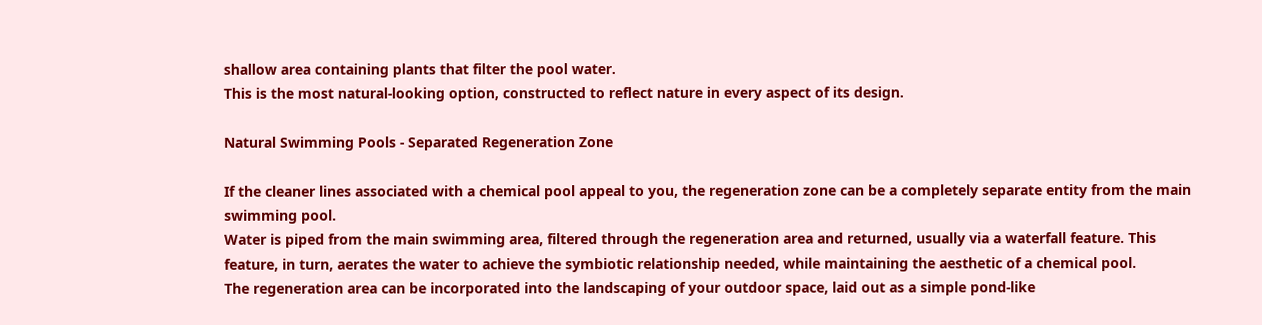shallow area containing plants that filter the pool water.
This is the most natural-looking option, constructed to reflect nature in every aspect of its design.

Natural Swimming Pools - Separated Regeneration Zone

If the cleaner lines associated with a chemical pool appeal to you, the regeneration zone can be a completely separate entity from the main swimming pool.
Water is piped from the main swimming area, filtered through the regeneration area and returned, usually via a waterfall feature. This feature, in turn, aerates the water to achieve the symbiotic relationship needed, while maintaining the aesthetic of a chemical pool.
The regeneration area can be incorporated into the landscaping of your outdoor space, laid out as a simple pond-like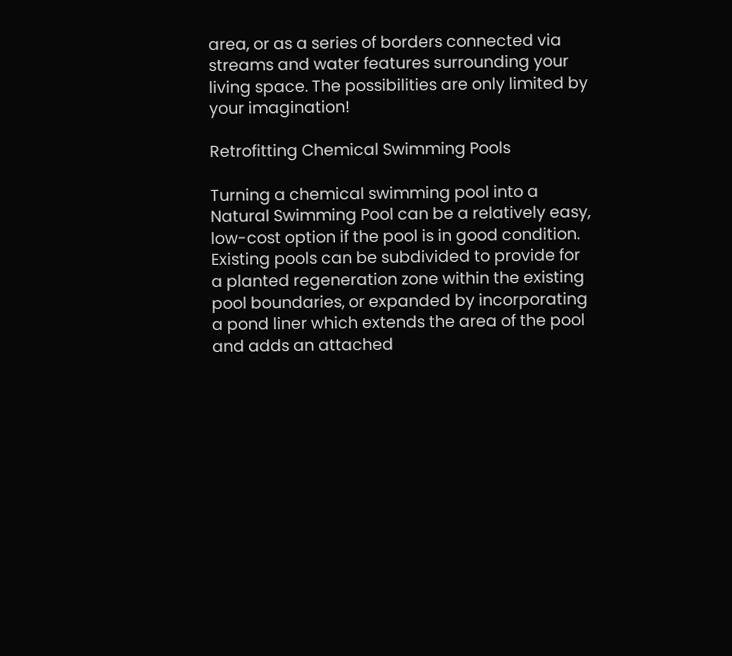area, or as a series of borders connected via streams and water features surrounding your living space. The possibilities are only limited by your imagination!

Retrofitting Chemical Swimming Pools

Turning a chemical swimming pool into a Natural Swimming Pool can be a relatively easy, low-cost option if the pool is in good condition. Existing pools can be subdivided to provide for a planted regeneration zone within the existing pool boundaries, or expanded by incorporating a pond liner which extends the area of the pool and adds an attached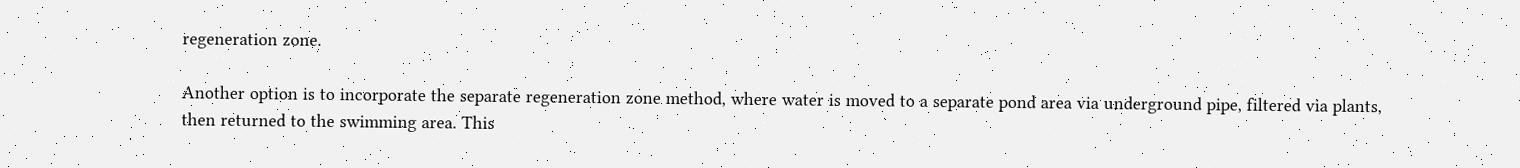regeneration zone.

Another option is to incorporate the separate regeneration zone method, where water is moved to a separate pond area via underground pipe, filtered via plants, then returned to the swimming area. This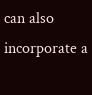can also incorporate a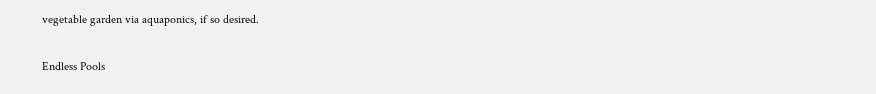vegetable garden via aquaponics, if so desired.

Endless Pools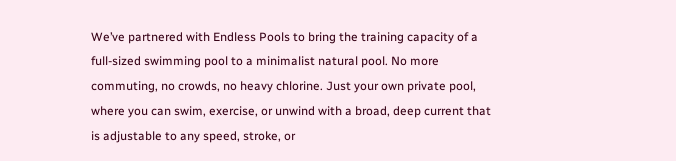We’ve partnered with Endless Pools to bring the training capacity of a full-sized swimming pool to a minimalist natural pool. No more commuting, no crowds, no heavy chlorine. Just your own private pool, where you can swim, exercise, or unwind with a broad, deep current that is adjustable to any speed, stroke, or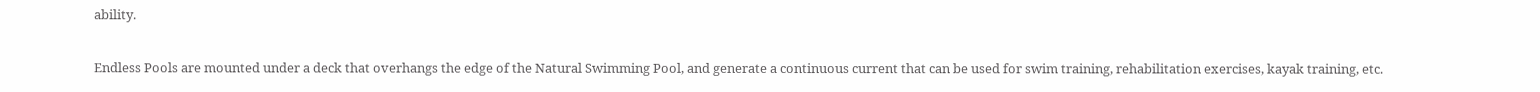ability.

Endless Pools are mounted under a deck that overhangs the edge of the Natural Swimming Pool, and generate a continuous current that can be used for swim training, rehabilitation exercises, kayak training, etc.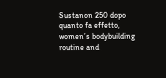Sustanon 250 dopo quanto fa effetto, women’s bodybuilding routine and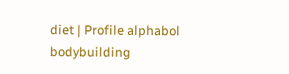diet | Profile alphabol bodybuilding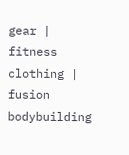gear | fitness clothing | fusion bodybuilding